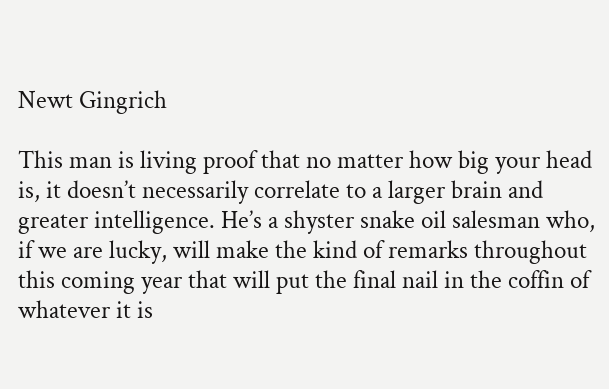Newt Gingrich

This man is living proof that no matter how big your head is, it doesn’t necessarily correlate to a larger brain and greater intelligence. He’s a shyster snake oil salesman who, if we are lucky, will make the kind of remarks throughout this coming year that will put the final nail in the coffin of whatever it is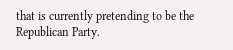that is currently pretending to be the Republican Party.